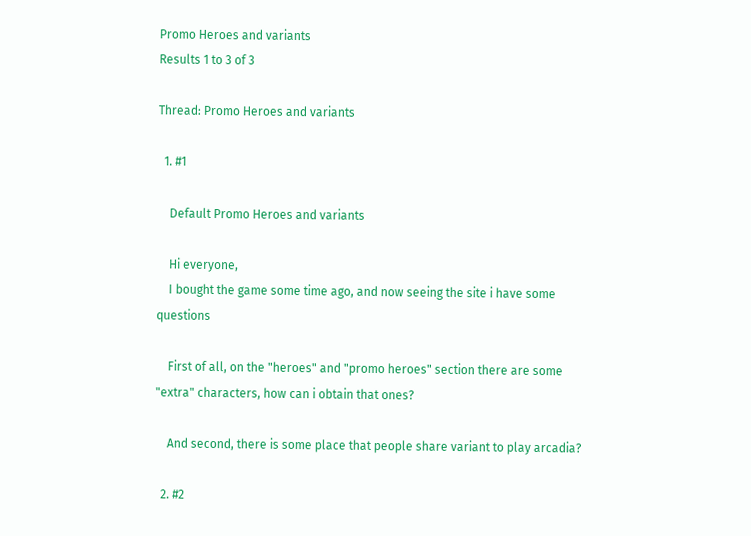Promo Heroes and variants
Results 1 to 3 of 3

Thread: Promo Heroes and variants

  1. #1

    Default Promo Heroes and variants

    Hi everyone,
    I bought the game some time ago, and now seeing the site i have some questions

    First of all, on the "heroes" and "promo heroes" section there are some "extra" characters, how can i obtain that ones?

    And second, there is some place that people share variant to play arcadia?

  2. #2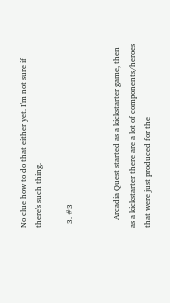No clue how to do that either yet. I'm not sure if there's such thing.

  3. #3


    Arcadia Quest started as a kickstarter game, then as a kickstarter there are a lot of components/heroes that were just produced for the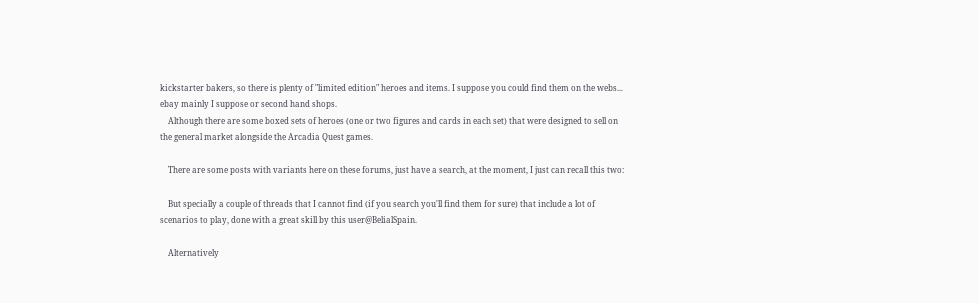kickstarter bakers, so there is plenty of "limited edition" heroes and items. I suppose you could find them on the webs... ebay mainly I suppose or second hand shops.
    Although there are some boxed sets of heroes (one or two figures and cards in each set) that were designed to sell on the general market alongside the Arcadia Quest games.

    There are some posts with variants here on these forums, just have a search, at the moment, I just can recall this two:

    But specially a couple of threads that I cannot find (if you search you'll find them for sure) that include a lot of scenarios to play, done with a great skill by this user@BelialSpain.

    Alternatively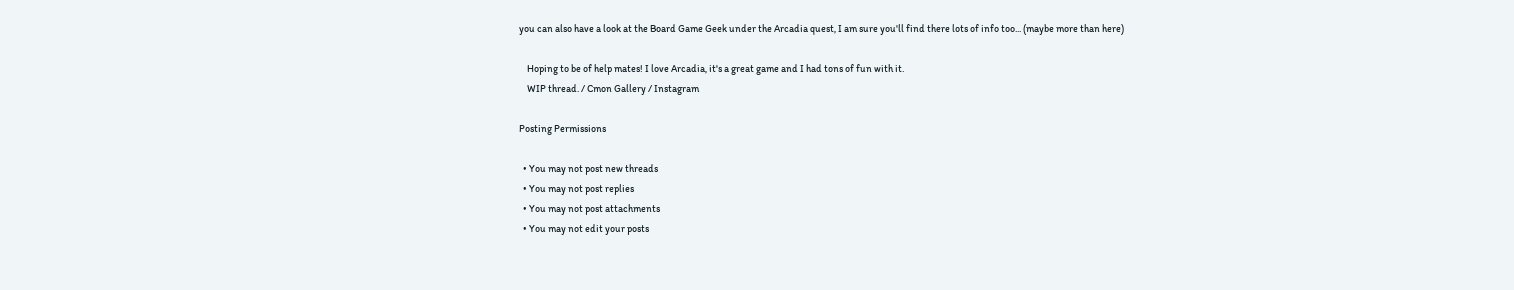you can also have a look at the Board Game Geek under the Arcadia quest, I am sure you'll find there lots of info too... (maybe more than here)

    Hoping to be of help mates! I love Arcadia, it's a great game and I had tons of fun with it.
    WIP thread. / Cmon Gallery / Instagram

Posting Permissions

  • You may not post new threads
  • You may not post replies
  • You may not post attachments
  • You may not edit your posts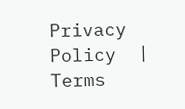Privacy Policy  |   Terms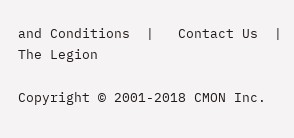and Conditions  |   Contact Us  |   The Legion

Copyright © 2001-2018 CMON Inc.